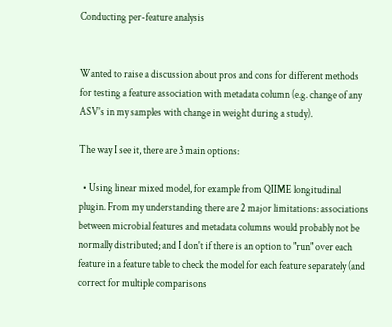Conducting per-feature analysis


Wanted to raise a discussion about pros and cons for different methods for testing a feature association with metadata column (e.g. change of any ASV's in my samples with change in weight during a study).

The way I see it, there are 3 main options:

  • Using linear mixed model, for example from QIIME longitudinal plugin. From my understanding there are 2 major limitations: associations between microbial features and metadata columns would probably not be normally distributed; and I don't if there is an option to "run" over each feature in a feature table to check the model for each feature separately (and correct for multiple comparisons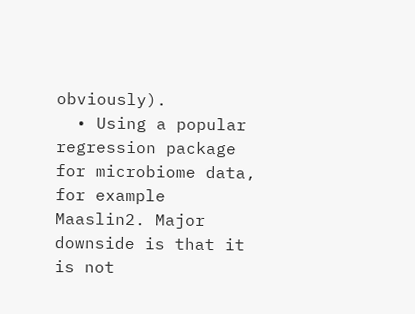obviously).
  • Using a popular regression package for microbiome data, for example Maaslin2. Major downside is that it is not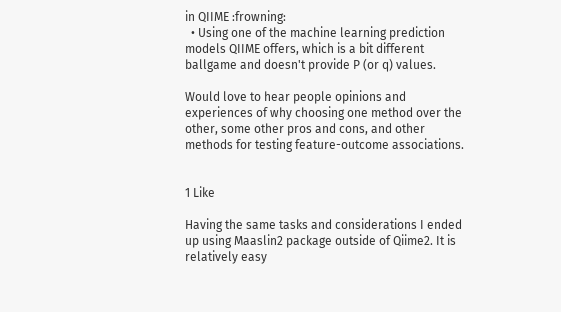in QIIME :frowning:
  • Using one of the machine learning prediction models QIIME offers, which is a bit different ballgame and doesn't provide P (or q) values.

Would love to hear people opinions and experiences of why choosing one method over the other, some other pros and cons, and other methods for testing feature-outcome associations.


1 Like

Having the same tasks and considerations I ended up using Maaslin2 package outside of Qiime2. It is relatively easy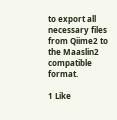to export all necessary files from Qiime2 to the Maaslin2 compatible format.

1 Like